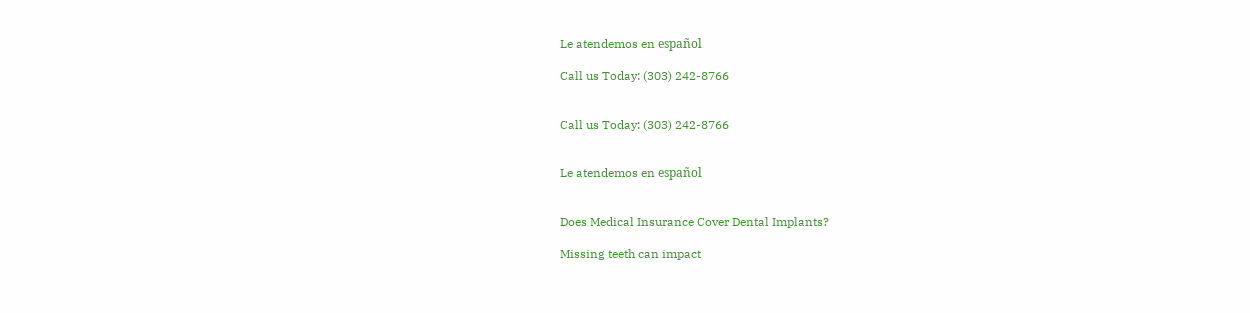Le atendemos en español

Call us Today: (303) 242-8766


Call us Today: (303) 242-8766


Le atendemos en español


Does Medical Insurance Cover Dental Implants?

Missing teeth can impact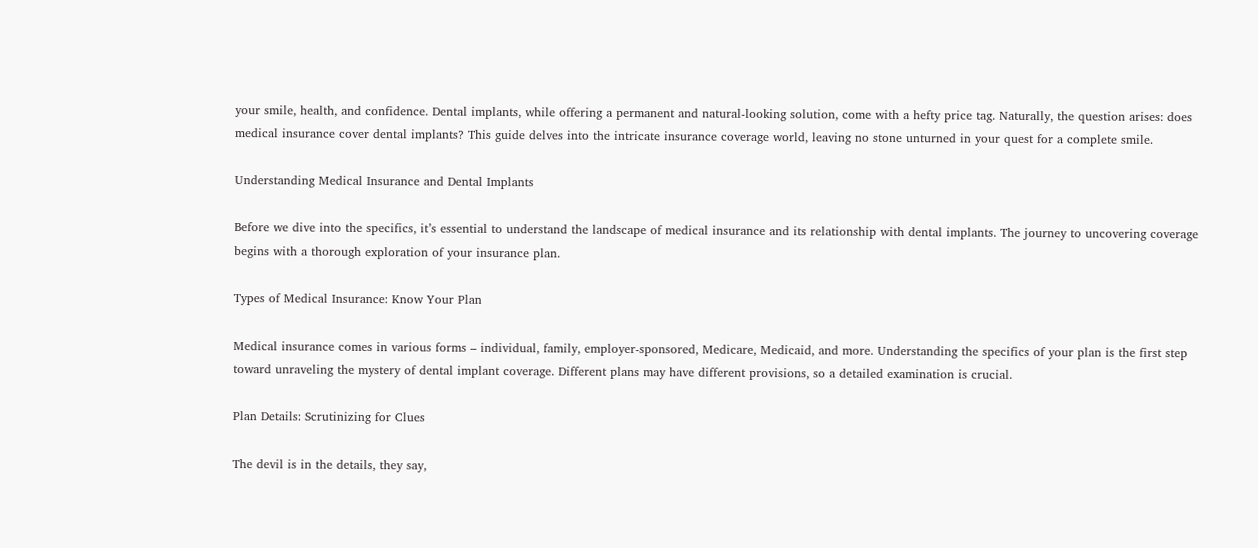your smile, health, and confidence. Dental implants, while offering a permanent and natural-looking solution, come with a hefty price tag. Naturally, the question arises: does medical insurance cover dental implants? This guide delves into the intricate insurance coverage world, leaving no stone unturned in your quest for a complete smile.

Understanding Medical Insurance and Dental Implants

Before we dive into the specifics, it’s essential to understand the landscape of medical insurance and its relationship with dental implants. The journey to uncovering coverage begins with a thorough exploration of your insurance plan.

Types of Medical Insurance: Know Your Plan

Medical insurance comes in various forms – individual, family, employer-sponsored, Medicare, Medicaid, and more. Understanding the specifics of your plan is the first step toward unraveling the mystery of dental implant coverage. Different plans may have different provisions, so a detailed examination is crucial.

Plan Details: Scrutinizing for Clues

The devil is in the details, they say,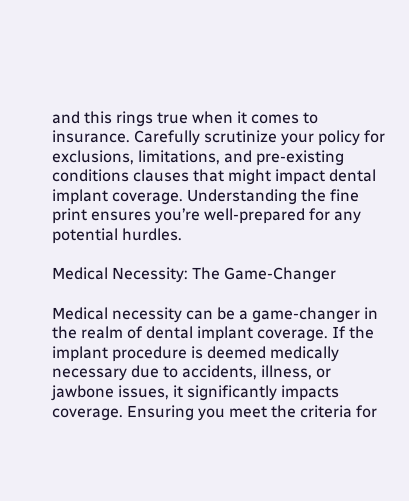and this rings true when it comes to insurance. Carefully scrutinize your policy for exclusions, limitations, and pre-existing conditions clauses that might impact dental implant coverage. Understanding the fine print ensures you’re well-prepared for any potential hurdles.

Medical Necessity: The Game-Changer

Medical necessity can be a game-changer in the realm of dental implant coverage. If the implant procedure is deemed medically necessary due to accidents, illness, or jawbone issues, it significantly impacts coverage. Ensuring you meet the criteria for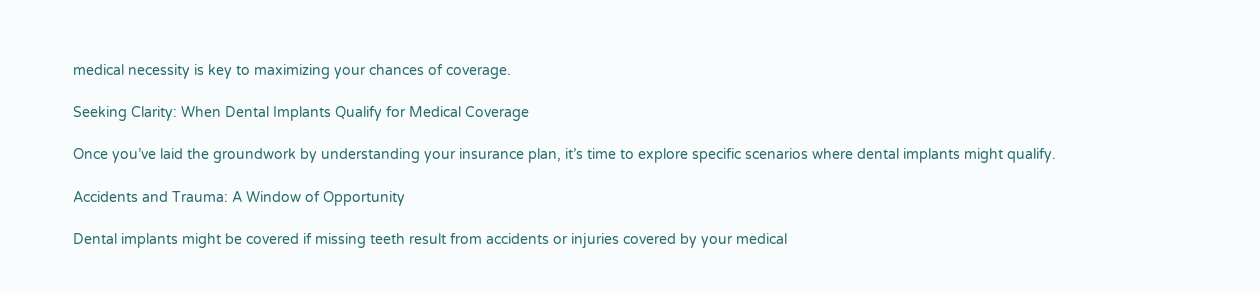medical necessity is key to maximizing your chances of coverage.

Seeking Clarity: When Dental Implants Qualify for Medical Coverage

Once you’ve laid the groundwork by understanding your insurance plan, it’s time to explore specific scenarios where dental implants might qualify.

Accidents and Trauma: A Window of Opportunity

Dental implants might be covered if missing teeth result from accidents or injuries covered by your medical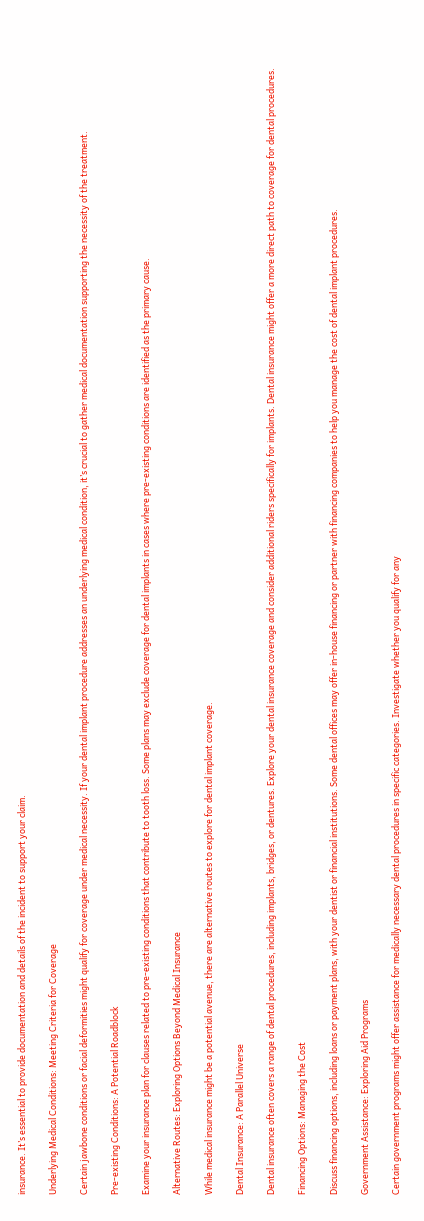insurance. It’s essential to provide documentation and details of the incident to support your claim.

Underlying Medical Conditions: Meeting Criteria for Coverage

Certain jawbone conditions or facial deformities might qualify for coverage under medical necessity. If your dental implant procedure addresses an underlying medical condition, it’s crucial to gather medical documentation supporting the necessity of the treatment.

Pre-existing Conditions: A Potential Roadblock

Examine your insurance plan for clauses related to pre-existing conditions that contribute to tooth loss. Some plans may exclude coverage for dental implants in cases where pre-existing conditions are identified as the primary cause.

Alternative Routes: Exploring Options Beyond Medical Insurance

While medical insurance might be a potential avenue, there are alternative routes to explore for dental implant coverage.

Dental Insurance: A Parallel Universe

Dental insurance often covers a range of dental procedures, including implants, bridges, or dentures. Explore your dental insurance coverage and consider additional riders specifically for implants. Dental insurance might offer a more direct path to coverage for dental procedures.

Financing Options: Managing the Cost

Discuss financing options, including loans or payment plans, with your dentist or financial institutions. Some dental offices may offer in-house financing or partner with financing companies to help you manage the cost of dental implant procedures.

Government Assistance: Exploring Aid Programs

Certain government programs might offer assistance for medically necessary dental procedures in specific categories. Investigate whether you qualify for any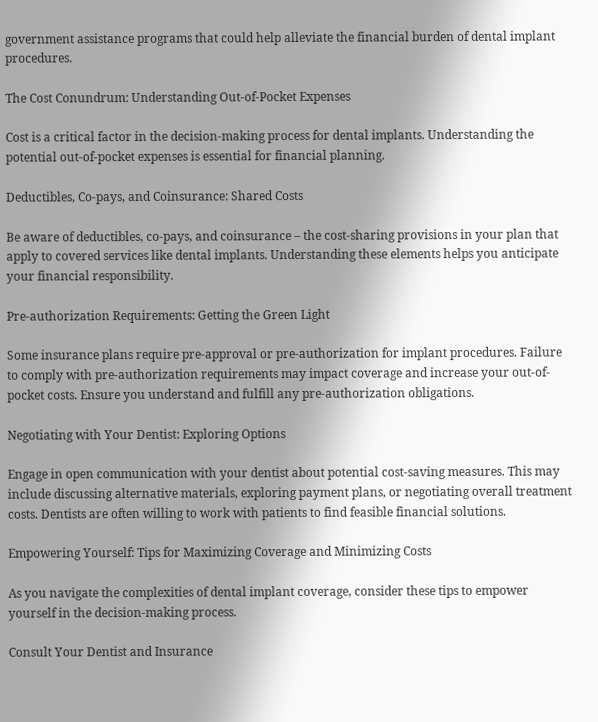government assistance programs that could help alleviate the financial burden of dental implant procedures.

The Cost Conundrum: Understanding Out-of-Pocket Expenses

Cost is a critical factor in the decision-making process for dental implants. Understanding the potential out-of-pocket expenses is essential for financial planning.

Deductibles, Co-pays, and Coinsurance: Shared Costs

Be aware of deductibles, co-pays, and coinsurance – the cost-sharing provisions in your plan that apply to covered services like dental implants. Understanding these elements helps you anticipate your financial responsibility.

Pre-authorization Requirements: Getting the Green Light

Some insurance plans require pre-approval or pre-authorization for implant procedures. Failure to comply with pre-authorization requirements may impact coverage and increase your out-of-pocket costs. Ensure you understand and fulfill any pre-authorization obligations.

Negotiating with Your Dentist: Exploring Options

Engage in open communication with your dentist about potential cost-saving measures. This may include discussing alternative materials, exploring payment plans, or negotiating overall treatment costs. Dentists are often willing to work with patients to find feasible financial solutions.

Empowering Yourself: Tips for Maximizing Coverage and Minimizing Costs

As you navigate the complexities of dental implant coverage, consider these tips to empower yourself in the decision-making process.

Consult Your Dentist and Insurance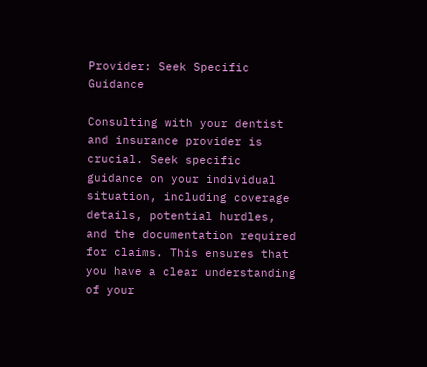Provider: Seek Specific Guidance

Consulting with your dentist and insurance provider is crucial. Seek specific guidance on your individual situation, including coverage details, potential hurdles, and the documentation required for claims. This ensures that you have a clear understanding of your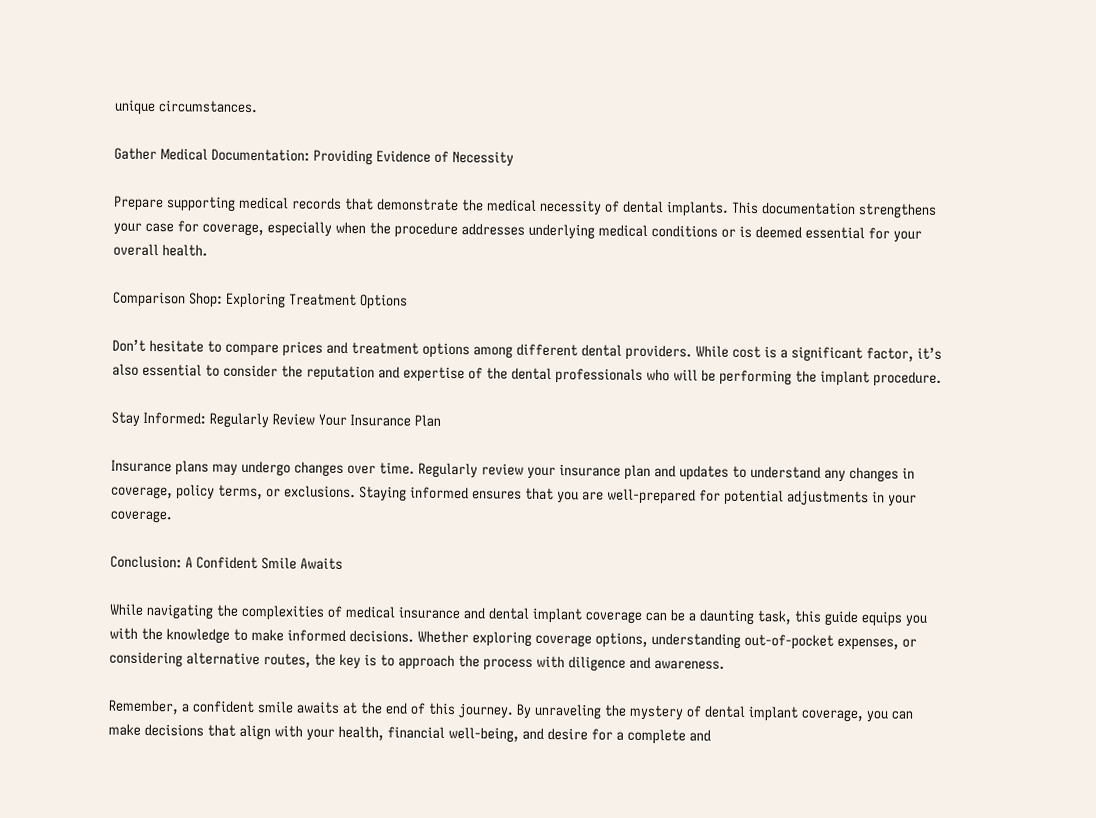unique circumstances.

Gather Medical Documentation: Providing Evidence of Necessity

Prepare supporting medical records that demonstrate the medical necessity of dental implants. This documentation strengthens your case for coverage, especially when the procedure addresses underlying medical conditions or is deemed essential for your overall health.

Comparison Shop: Exploring Treatment Options

Don’t hesitate to compare prices and treatment options among different dental providers. While cost is a significant factor, it’s also essential to consider the reputation and expertise of the dental professionals who will be performing the implant procedure.

Stay Informed: Regularly Review Your Insurance Plan

Insurance plans may undergo changes over time. Regularly review your insurance plan and updates to understand any changes in coverage, policy terms, or exclusions. Staying informed ensures that you are well-prepared for potential adjustments in your coverage.

Conclusion: A Confident Smile Awaits

While navigating the complexities of medical insurance and dental implant coverage can be a daunting task, this guide equips you with the knowledge to make informed decisions. Whether exploring coverage options, understanding out-of-pocket expenses, or considering alternative routes, the key is to approach the process with diligence and awareness.

Remember, a confident smile awaits at the end of this journey. By unraveling the mystery of dental implant coverage, you can make decisions that align with your health, financial well-being, and desire for a complete and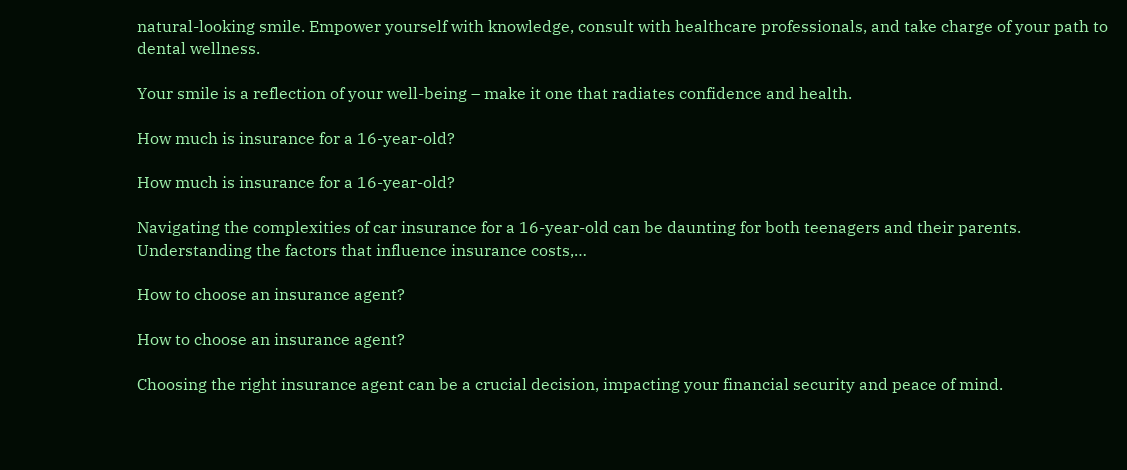natural-looking smile. Empower yourself with knowledge, consult with healthcare professionals, and take charge of your path to dental wellness.

Your smile is a reflection of your well-being – make it one that radiates confidence and health.

How much is insurance for a 16-year-old?

How much is insurance for a 16-year-old?

Navigating the complexities of car insurance for a 16-year-old can be daunting for both teenagers and their parents. Understanding the factors that influence insurance costs,…

How to choose an insurance agent?

How to choose an insurance agent?

Choosing the right insurance agent can be a crucial decision, impacting your financial security and peace of mind.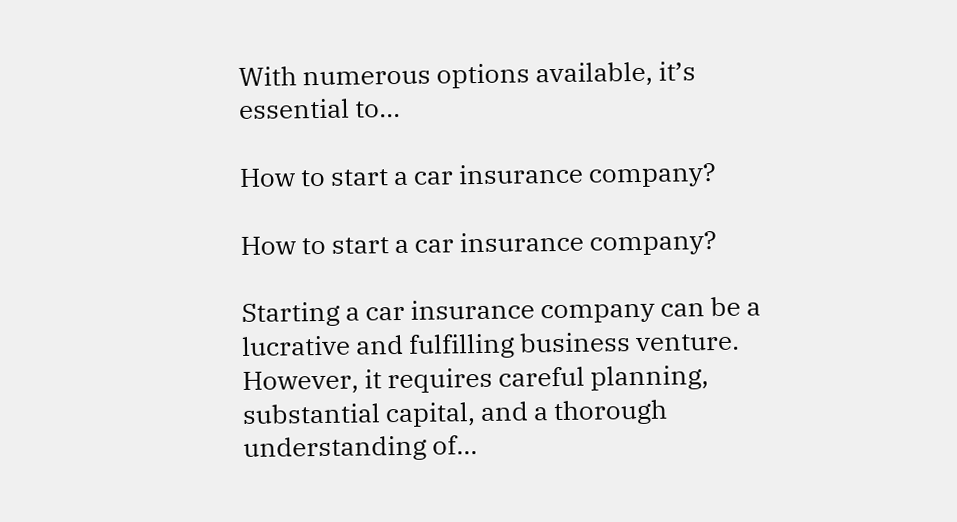With numerous options available, it’s essential to…

How to start a car insurance company?

How to start a car insurance company?

Starting a car insurance company can be a lucrative and fulfilling business venture. However, it requires careful planning, substantial capital, and a thorough understanding of…